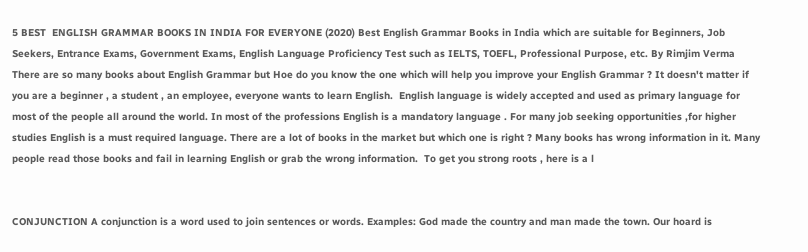5 BEST  ENGLISH GRAMMAR BOOKS IN INDIA FOR EVERYONE (2020) Best English Grammar Books in India which are suitable for Beginners, Job Seekers, Entrance Exams, Government Exams, English Language Proficiency Test such as IELTS, TOEFL, Professional Purpose, etc. By Rimjim Verma There are so many books about English Grammar but Hoe do you know the one which will help you improve your English Grammar ? It doesn't matter if you are a beginner , a student , an employee, everyone wants to learn English.  English language is widely accepted and used as primary language for most of the people all around the world. In most of the professions English is a mandatory language . For many job seeking opportunities ,for higher studies English is a must required language. There are a lot of books in the market but which one is right ? Many books has wrong information in it. Many people read those books and fail in learning English or grab the wrong information.  To get you strong roots , here is a l


CONJUNCTION A conjunction is a word used to join sentences or words. Examples: God made the country and man made the town. Our hoard is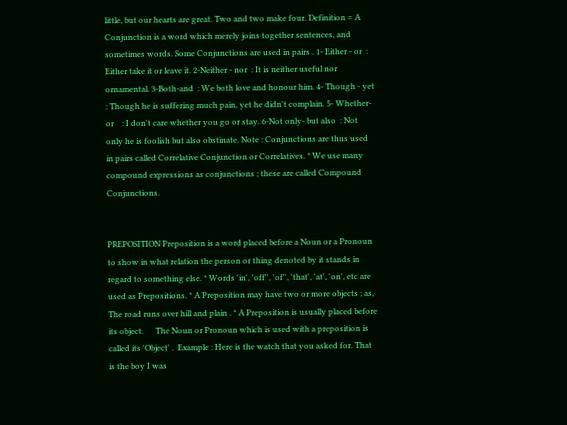little, but our hearts are great. Two and two make four. Definition = A Conjunction is a word which merely joins together sentences, and sometimes words. Some Conjunctions are used in pairs . 1- Either - or  :   Either take it or leave it. 2-Neither - nor  : It is neither useful nor ornamental. 3-Both-and  : We both love and honour him. 4- Though - yet    : Though he is suffering much pain, yet he didn't complain. 5- Whether- or    : I don't care whether you go or stay. 6-Not only- but also  : Not only he is foolish but also obstinate. Note : Conjunctions are thus used in pairs called Correlative Conjunction or Correlatives. * We use many compound expressions as conjunctions ; these are called Compound Conjunctions.


PREPOSITION Preposition is a word placed before a Noun or a Pronoun to show in what relation the person or thing denoted by it stands in regard to something else. * Words 'in', 'off'', 'of'', 'that', 'at', 'on', etc are used as Prepositions. * A Preposition may have two or more objects ; as,  The road runs over hill and plain . * A Preposition is usually placed before its object.      The Noun or Pronoun which is used with a preposition is called its 'Object' .  Example : Here is the watch that you asked for. That is the boy I was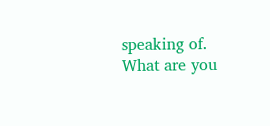speaking of. What are you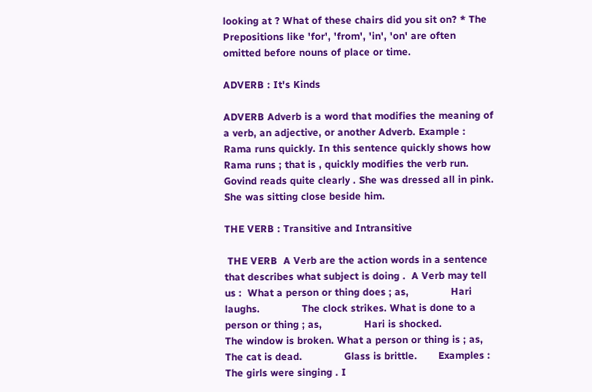looking at ? What of these chairs did you sit on? * The Prepositions like 'for', 'from', 'in', 'on' are often omitted before nouns of place or time.

ADVERB : It's Kinds

ADVERB Adverb is a word that modifies the meaning of a verb, an adjective, or another Adverb. Example :  Rama runs quickly. In this sentence quickly shows how Rama runs ; that is , quickly modifies the verb run. Govind reads quite clearly . She was dressed all in pink. She was sitting close beside him.

THE VERB : Transitive and Intransitive

 THE VERB  A Verb are the action words in a sentence that describes what subject is doing .  A Verb may tell us :  What a person or thing does ; as,              Hari laughs.              The clock strikes. What is done to a person or thing ; as,              Hari is shocked.              The window is broken. What a person or thing is ; as,              The cat is dead.              Glass is brittle.       Examples :  The girls were singing . I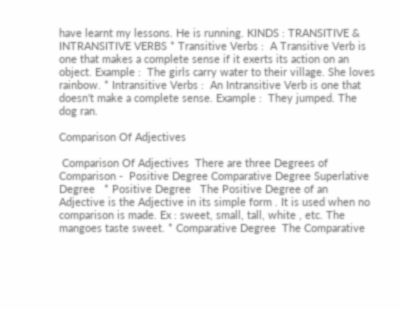have learnt my lessons. He is running. KINDS : TRANSITIVE & INTRANSITIVE VERBS * Transitive Verbs :  A Transitive Verb is one that makes a complete sense if it exerts its action on an object. Example :  The girls carry water to their village. She loves rainbow. * Intransitive Verbs :  An Intransitive Verb is one that doesn't make a complete sense. Example :  They jumped. The dog ran.

Comparison Of Adjectives

 Comparison Of Adjectives  There are three Degrees of Comparison -  Positive Degree Comparative Degree Superlative Degree   * Positive Degree   The Positive Degree of an Adjective is the Adjective in its simple form . It is used when no comparison is made. Ex : sweet, small, tall, white , etc. The mangoes taste sweet. * Comparative Degree  The Comparative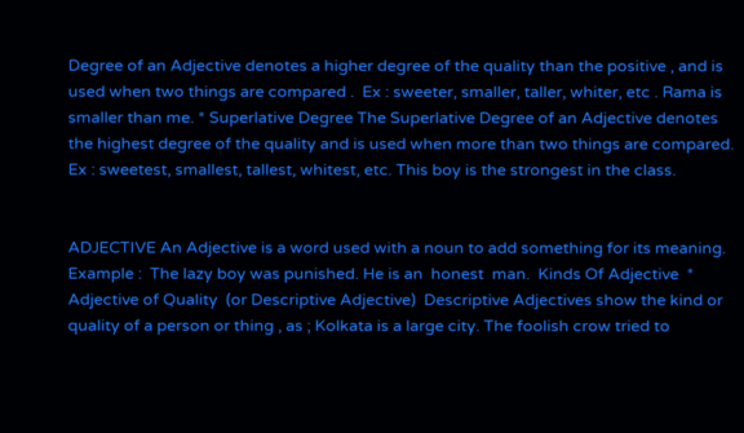Degree of an Adjective denotes a higher degree of the quality than the positive , and is used when two things are compared .  Ex : sweeter, smaller, taller, whiter, etc . Rama is smaller than me. * Superlative Degree The Superlative Degree of an Adjective denotes the highest degree of the quality and is used when more than two things are compared. Ex : sweetest, smallest, tallest, whitest, etc. This boy is the strongest in the class.


ADJECTIVE An Adjective is a word used with a noun to add something for its meaning. Example :  The lazy boy was punished. He is an  honest  man.  Kinds Of Adjective  * Adjective of Quality  (or Descriptive Adjective)  Descriptive Adjectives show the kind or quality of a person or thing , as ; Kolkata is a large city. The foolish crow tried to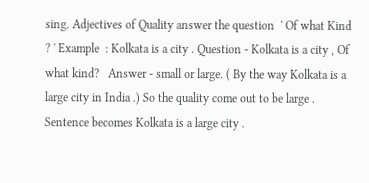sing. Adjectives of Quality answer the question  ' Of what Kind ? ' Example  : Kolkata is a city . Question - Kolkata is a city , Of what kind?   Answer - small or large. ( By the way Kolkata is a large city in India .) So the quality come out to be large . Sentence becomes Kolkata is a large city .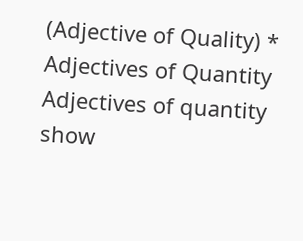(Adjective of Quality) * Adjectives of Quantity  Adjectives of quantity show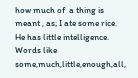how much of  a thing is meant , as; I ate some rice. He has little intelligence. Words like some,much,little,enough,all,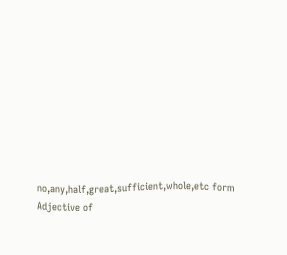no,any,half,great,sufficient,whole,etc form Adjective of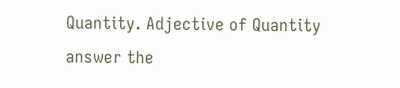Quantity. Adjective of Quantity answer the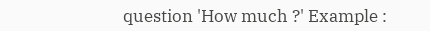question 'How much ?' Example :